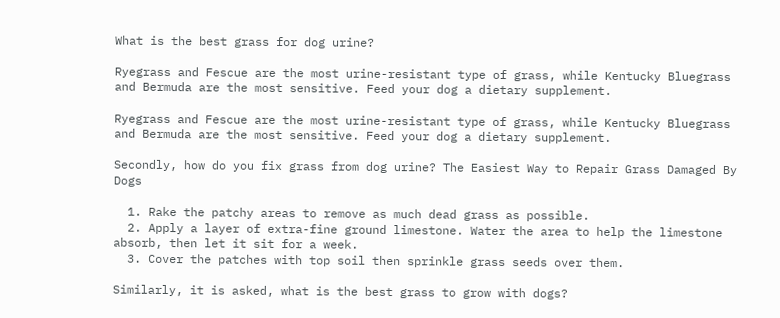What is the best grass for dog urine?

Ryegrass and Fescue are the most urine-resistant type of grass, while Kentucky Bluegrass and Bermuda are the most sensitive. Feed your dog a dietary supplement.

Ryegrass and Fescue are the most urine-resistant type of grass, while Kentucky Bluegrass and Bermuda are the most sensitive. Feed your dog a dietary supplement.

Secondly, how do you fix grass from dog urine? The Easiest Way to Repair Grass Damaged By Dogs

  1. Rake the patchy areas to remove as much dead grass as possible.
  2. Apply a layer of extra-fine ground limestone. Water the area to help the limestone absorb, then let it sit for a week.
  3. Cover the patches with top soil then sprinkle grass seeds over them.

Similarly, it is asked, what is the best grass to grow with dogs?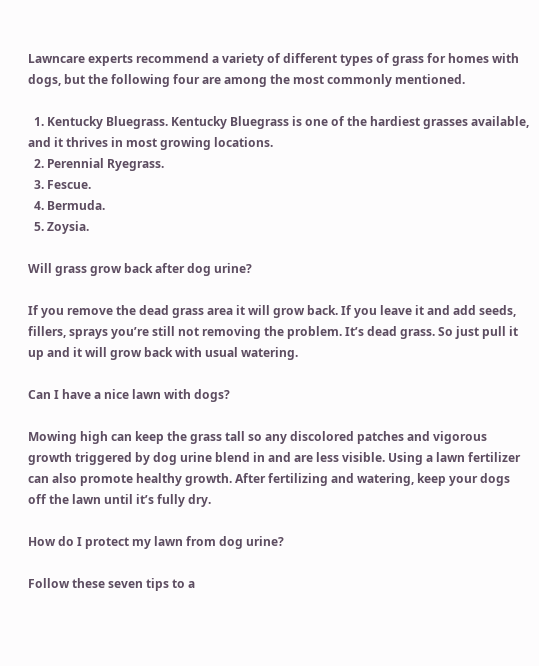Lawncare experts recommend a variety of different types of grass for homes with dogs, but the following four are among the most commonly mentioned.

  1. Kentucky Bluegrass. Kentucky Bluegrass is one of the hardiest grasses available, and it thrives in most growing locations.
  2. Perennial Ryegrass.
  3. Fescue.
  4. Bermuda.
  5. Zoysia.

Will grass grow back after dog urine?

If you remove the dead grass area it will grow back. If you leave it and add seeds, fillers, sprays you’re still not removing the problem. It’s dead grass. So just pull it up and it will grow back with usual watering.

Can I have a nice lawn with dogs?

Mowing high can keep the grass tall so any discolored patches and vigorous growth triggered by dog urine blend in and are less visible. Using a lawn fertilizer can also promote healthy growth. After fertilizing and watering, keep your dogs off the lawn until it’s fully dry.

How do I protect my lawn from dog urine?

Follow these seven tips to a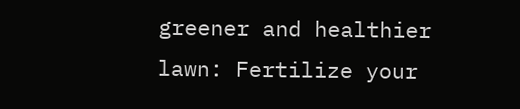greener and healthier lawn: Fertilize your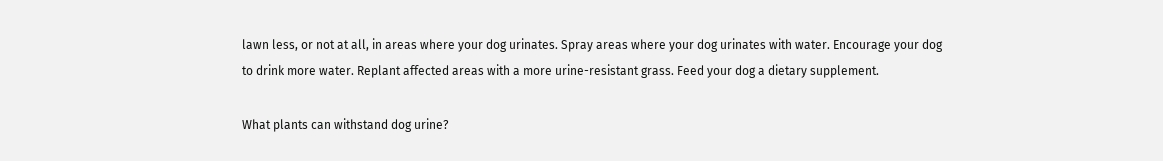lawn less, or not at all, in areas where your dog urinates. Spray areas where your dog urinates with water. Encourage your dog to drink more water. Replant affected areas with a more urine-resistant grass. Feed your dog a dietary supplement.

What plants can withstand dog urine?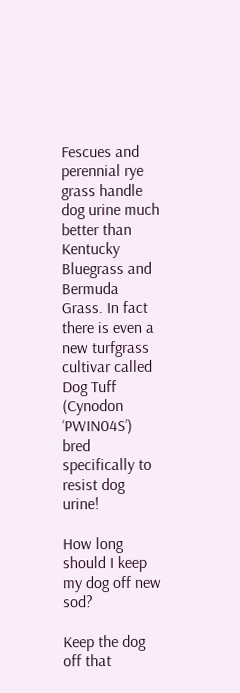Fescues and perennial rye grass handle dog urine much better than Kentucky Bluegrass and Bermuda Grass. In fact there is even a new turfgrass cultivar called Dog Tuff (Cynodon ‘PWIN04S’) bred specifically to resist dog urine!

How long should I keep my dog off new sod?

Keep the dog off that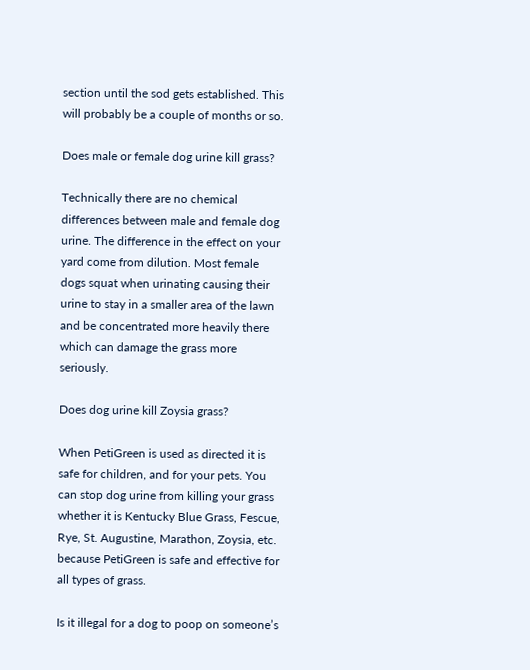section until the sod gets established. This will probably be a couple of months or so.

Does male or female dog urine kill grass?

Technically there are no chemical differences between male and female dog urine. The difference in the effect on your yard come from dilution. Most female dogs squat when urinating causing their urine to stay in a smaller area of the lawn and be concentrated more heavily there which can damage the grass more seriously.

Does dog urine kill Zoysia grass?

When PetiGreen is used as directed it is safe for children, and for your pets. You can stop dog urine from killing your grass whether it is Kentucky Blue Grass, Fescue, Rye, St. Augustine, Marathon, Zoysia, etc. because PetiGreen is safe and effective for all types of grass.

Is it illegal for a dog to poop on someone’s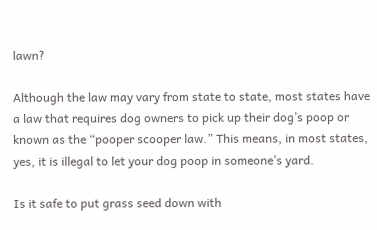lawn?

Although the law may vary from state to state, most states have a law that requires dog owners to pick up their dog’s poop or known as the “pooper scooper law.” This means, in most states, yes, it is illegal to let your dog poop in someone’s yard.

Is it safe to put grass seed down with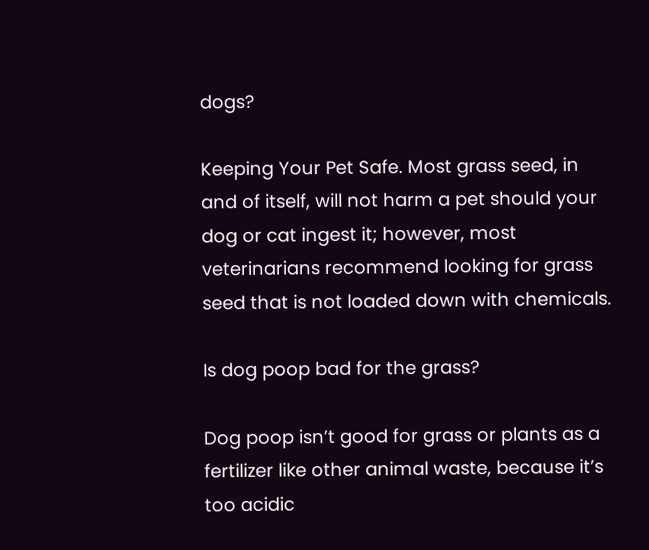dogs?

Keeping Your Pet Safe. Most grass seed, in and of itself, will not harm a pet should your dog or cat ingest it; however, most veterinarians recommend looking for grass seed that is not loaded down with chemicals.

Is dog poop bad for the grass?

Dog poop isn’t good for grass or plants as a fertilizer like other animal waste, because it’s too acidic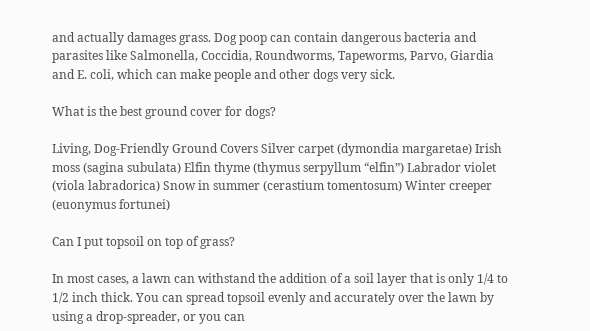and actually damages grass. Dog poop can contain dangerous bacteria and parasites like Salmonella, Coccidia, Roundworms, Tapeworms, Parvo, Giardia and E. coli, which can make people and other dogs very sick.

What is the best ground cover for dogs?

Living, Dog-Friendly Ground Covers Silver carpet (dymondia margaretae) Irish moss (sagina subulata) Elfin thyme (thymus serpyllum “elfin”) Labrador violet (viola labradorica) Snow in summer (cerastium tomentosum) Winter creeper (euonymus fortunei)

Can I put topsoil on top of grass?

In most cases, a lawn can withstand the addition of a soil layer that is only 1/4 to 1/2 inch thick. You can spread topsoil evenly and accurately over the lawn by using a drop-spreader, or you can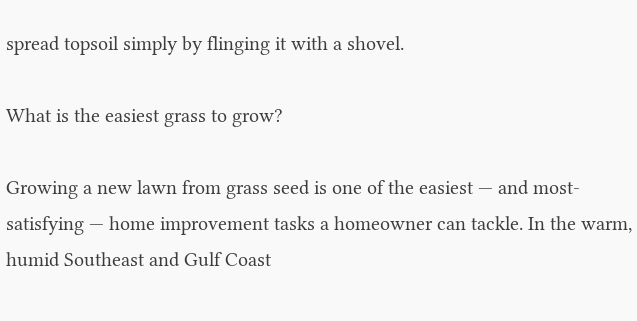spread topsoil simply by flinging it with a shovel.

What is the easiest grass to grow?

Growing a new lawn from grass seed is one of the easiest — and most-satisfying — home improvement tasks a homeowner can tackle. In the warm, humid Southeast and Gulf Coast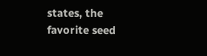states, the favorite seed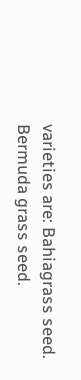varieties are: Bahiagrass seed. Bermuda grass seed.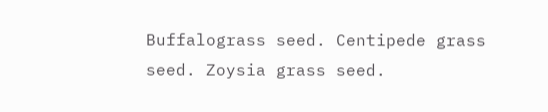Buffalograss seed. Centipede grass seed. Zoysia grass seed.